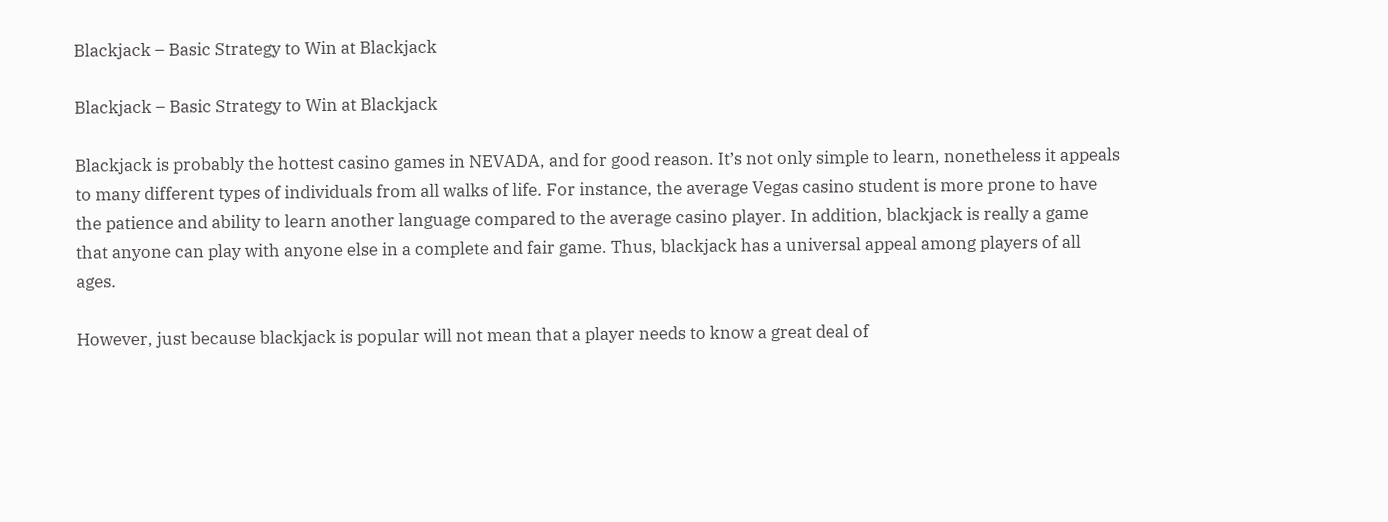Blackjack – Basic Strategy to Win at Blackjack

Blackjack – Basic Strategy to Win at Blackjack

Blackjack is probably the hottest casino games in NEVADA, and for good reason. It’s not only simple to learn, nonetheless it appeals to many different types of individuals from all walks of life. For instance, the average Vegas casino student is more prone to have the patience and ability to learn another language compared to the average casino player. In addition, blackjack is really a game that anyone can play with anyone else in a complete and fair game. Thus, blackjack has a universal appeal among players of all ages.

However, just because blackjack is popular will not mean that a player needs to know a great deal of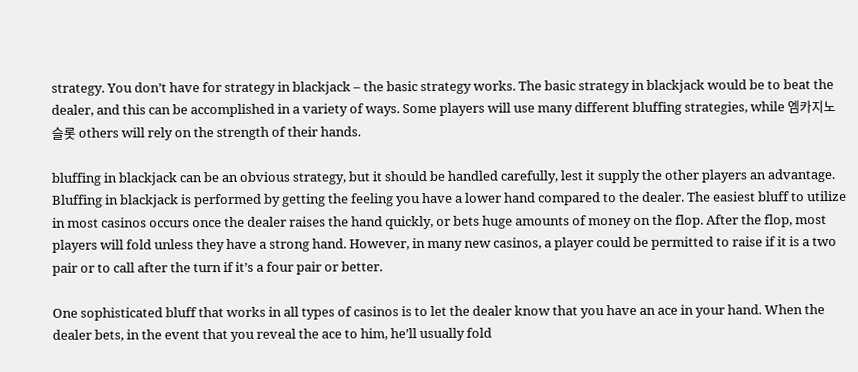strategy. You don’t have for strategy in blackjack – the basic strategy works. The basic strategy in blackjack would be to beat the dealer, and this can be accomplished in a variety of ways. Some players will use many different bluffing strategies, while 엠카지노 슬롯 others will rely on the strength of their hands.

bluffing in blackjack can be an obvious strategy, but it should be handled carefully, lest it supply the other players an advantage. Bluffing in blackjack is performed by getting the feeling you have a lower hand compared to the dealer. The easiest bluff to utilize in most casinos occurs once the dealer raises the hand quickly, or bets huge amounts of money on the flop. After the flop, most players will fold unless they have a strong hand. However, in many new casinos, a player could be permitted to raise if it is a two pair or to call after the turn if it’s a four pair or better.

One sophisticated bluff that works in all types of casinos is to let the dealer know that you have an ace in your hand. When the dealer bets, in the event that you reveal the ace to him, he’ll usually fold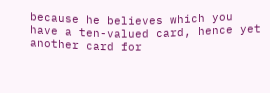because he believes which you have a ten-valued card, hence yet another card for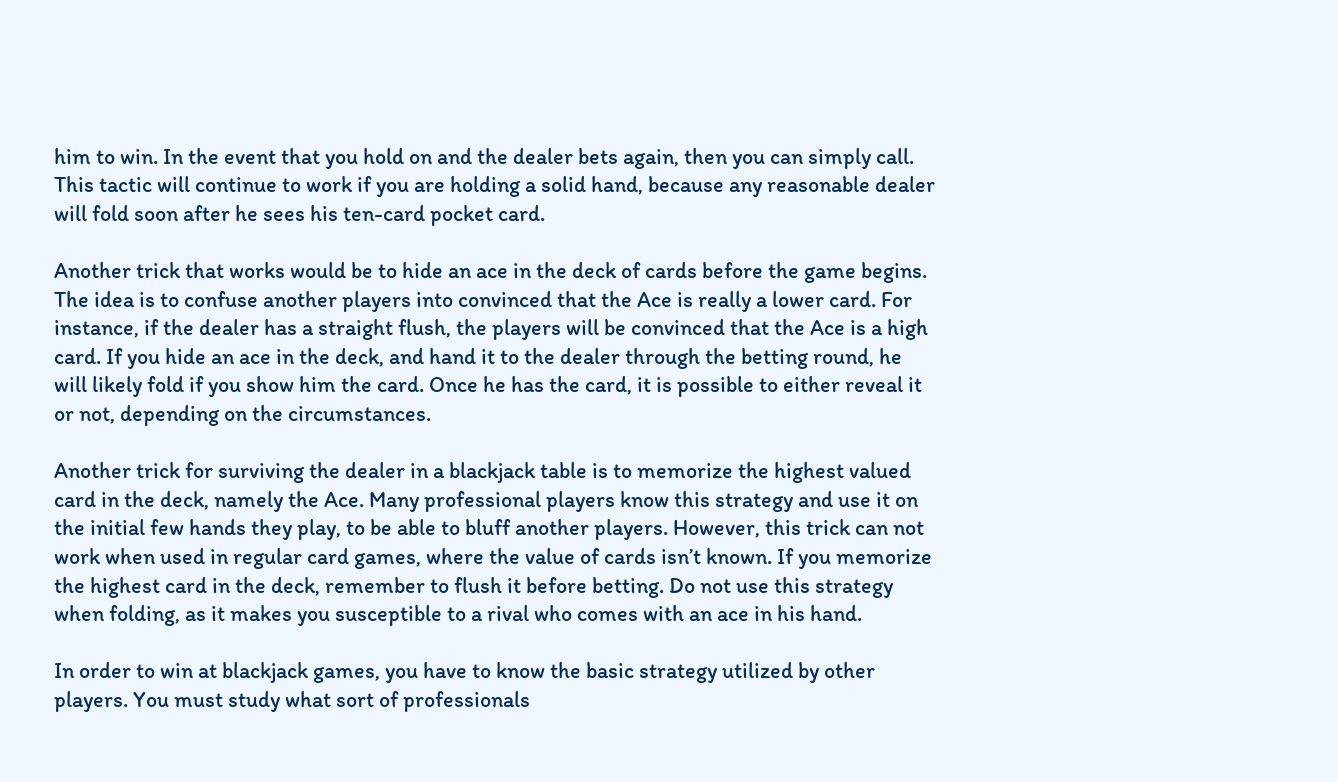him to win. In the event that you hold on and the dealer bets again, then you can simply call. This tactic will continue to work if you are holding a solid hand, because any reasonable dealer will fold soon after he sees his ten-card pocket card.

Another trick that works would be to hide an ace in the deck of cards before the game begins. The idea is to confuse another players into convinced that the Ace is really a lower card. For instance, if the dealer has a straight flush, the players will be convinced that the Ace is a high card. If you hide an ace in the deck, and hand it to the dealer through the betting round, he will likely fold if you show him the card. Once he has the card, it is possible to either reveal it or not, depending on the circumstances.

Another trick for surviving the dealer in a blackjack table is to memorize the highest valued card in the deck, namely the Ace. Many professional players know this strategy and use it on the initial few hands they play, to be able to bluff another players. However, this trick can not work when used in regular card games, where the value of cards isn’t known. If you memorize the highest card in the deck, remember to flush it before betting. Do not use this strategy when folding, as it makes you susceptible to a rival who comes with an ace in his hand.

In order to win at blackjack games, you have to know the basic strategy utilized by other players. You must study what sort of professionals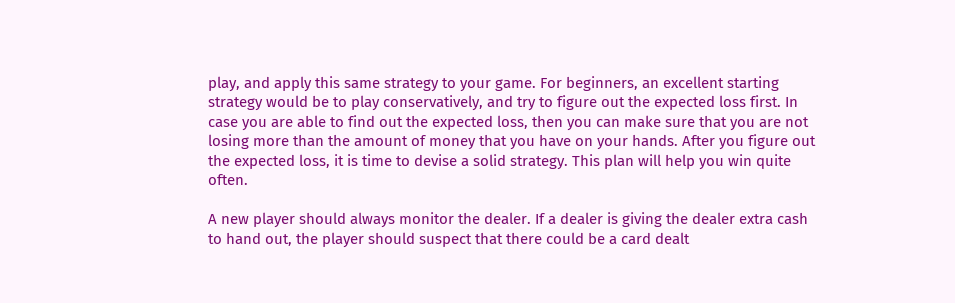play, and apply this same strategy to your game. For beginners, an excellent starting strategy would be to play conservatively, and try to figure out the expected loss first. In case you are able to find out the expected loss, then you can make sure that you are not losing more than the amount of money that you have on your hands. After you figure out the expected loss, it is time to devise a solid strategy. This plan will help you win quite often.

A new player should always monitor the dealer. If a dealer is giving the dealer extra cash to hand out, the player should suspect that there could be a card dealt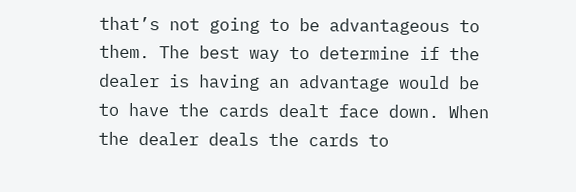that’s not going to be advantageous to them. The best way to determine if the dealer is having an advantage would be to have the cards dealt face down. When the dealer deals the cards to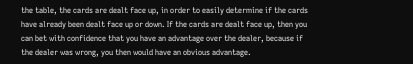the table, the cards are dealt face up, in order to easily determine if the cards have already been dealt face up or down. If the cards are dealt face up, then you can bet with confidence that you have an advantage over the dealer, because if the dealer was wrong, you then would have an obvious advantage.